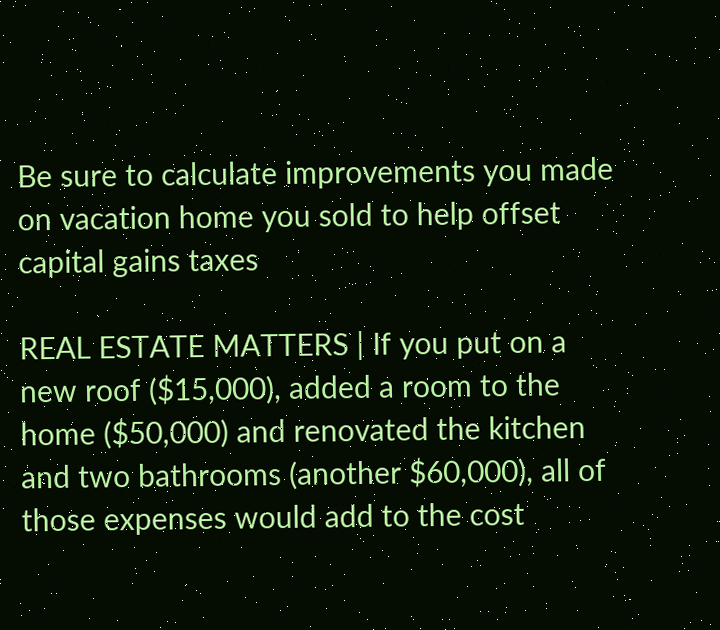Be sure to calculate improvements you made on vacation home you sold to help offset capital gains taxes

REAL ESTATE MATTERS | If you put on a new roof ($15,000), added a room to the home ($50,000) and renovated the kitchen and two bathrooms (another $60,000), all of those expenses would add to the cost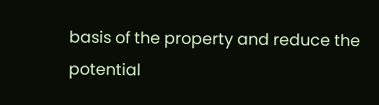basis of the property and reduce the potential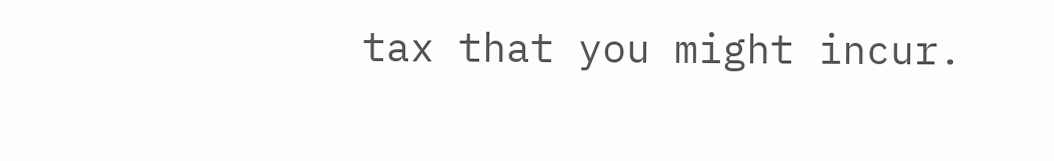tax that you might incur.